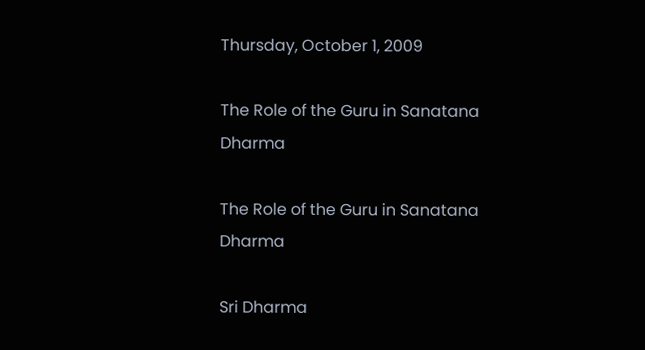Thursday, October 1, 2009

The Role of the Guru in Sanatana Dharma

The Role of the Guru in Sanatana Dharma

Sri Dharma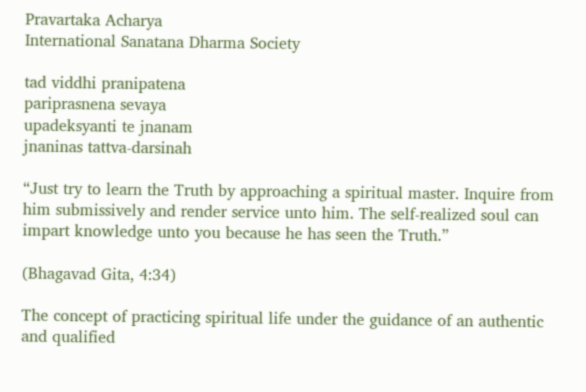Pravartaka Acharya
International Sanatana Dharma Society

tad viddhi pranipatena
pariprasnena sevaya
upadeksyanti te jnanam
jnaninas tattva-darsinah

“Just try to learn the Truth by approaching a spiritual master. Inquire from him submissively and render service unto him. The self-realized soul can impart knowledge unto you because he has seen the Truth.”

(Bhagavad Gita, 4:34)

The concept of practicing spiritual life under the guidance of an authentic and qualified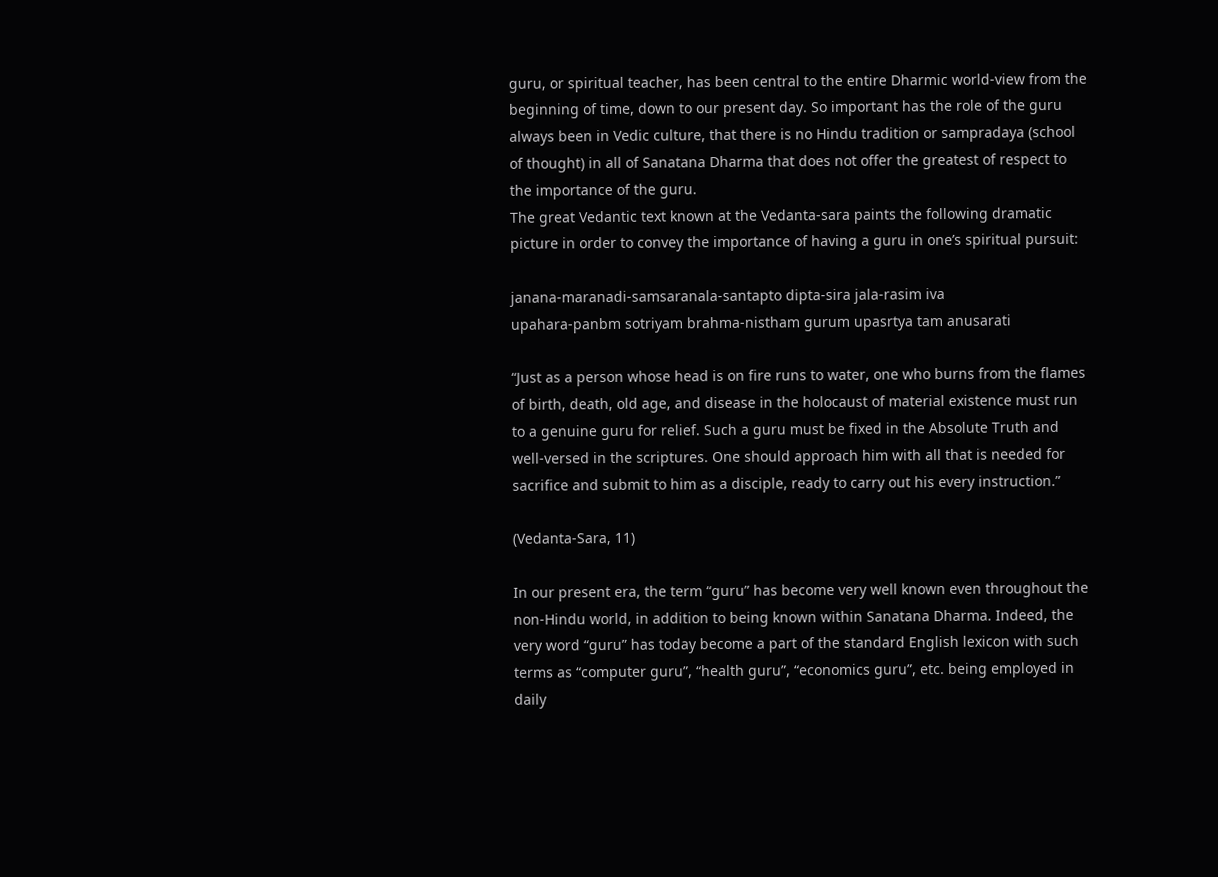guru, or spiritual teacher, has been central to the entire Dharmic world-view from the beginning of time, down to our present day. So important has the role of the guru always been in Vedic culture, that there is no Hindu tradition or sampradaya (school of thought) in all of Sanatana Dharma that does not offer the greatest of respect to the importance of the guru.
The great Vedantic text known at the Vedanta-sara paints the following dramatic picture in order to convey the importance of having a guru in one’s spiritual pursuit:

janana-maranadi-samsaranala-santapto dipta-sira jala-rasim iva
upahara-panbm sotriyam brahma-nistham gurum upasrtya tam anusarati

“Just as a person whose head is on fire runs to water, one who burns from the flames of birth, death, old age, and disease in the holocaust of material existence must run to a genuine guru for relief. Such a guru must be fixed in the Absolute Truth and well-versed in the scriptures. One should approach him with all that is needed for sacrifice and submit to him as a disciple, ready to carry out his every instruction.”

(Vedanta-Sara, 11)

In our present era, the term “guru” has become very well known even throughout the non-Hindu world, in addition to being known within Sanatana Dharma. Indeed, the very word “guru” has today become a part of the standard English lexicon with such terms as “computer guru”, “health guru”, “economics guru”, etc. being employed in daily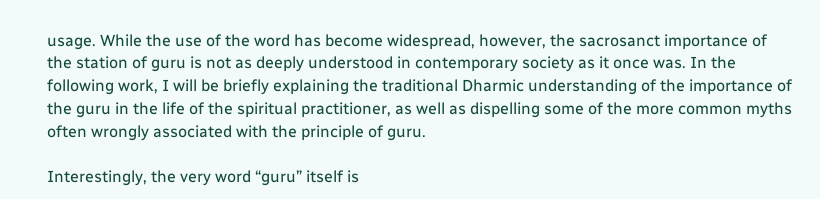usage. While the use of the word has become widespread, however, the sacrosanct importance of the station of guru is not as deeply understood in contemporary society as it once was. In the following work, I will be briefly explaining the traditional Dharmic understanding of the importance of the guru in the life of the spiritual practitioner, as well as dispelling some of the more common myths often wrongly associated with the principle of guru.

Interestingly, the very word “guru” itself is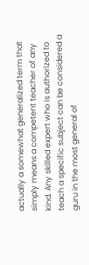actually a somewhat generalized term that simply means a competent teacher of any kind. Any skilled expert who is authorized to teach a specific subject can be considered a guru in the most general of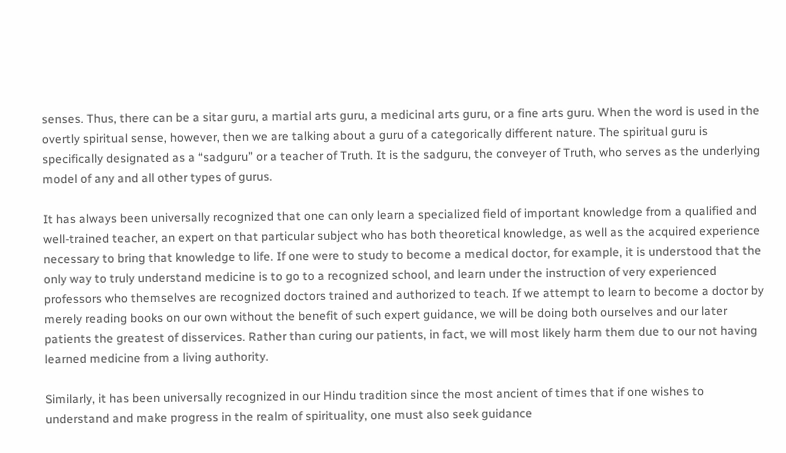senses. Thus, there can be a sitar guru, a martial arts guru, a medicinal arts guru, or a fine arts guru. When the word is used in the overtly spiritual sense, however, then we are talking about a guru of a categorically different nature. The spiritual guru is specifically designated as a “sadguru” or a teacher of Truth. It is the sadguru, the conveyer of Truth, who serves as the underlying model of any and all other types of gurus.

It has always been universally recognized that one can only learn a specialized field of important knowledge from a qualified and well-trained teacher, an expert on that particular subject who has both theoretical knowledge, as well as the acquired experience necessary to bring that knowledge to life. If one were to study to become a medical doctor, for example, it is understood that the only way to truly understand medicine is to go to a recognized school, and learn under the instruction of very experienced professors who themselves are recognized doctors trained and authorized to teach. If we attempt to learn to become a doctor by merely reading books on our own without the benefit of such expert guidance, we will be doing both ourselves and our later patients the greatest of disservices. Rather than curing our patients, in fact, we will most likely harm them due to our not having learned medicine from a living authority.

Similarly, it has been universally recognized in our Hindu tradition since the most ancient of times that if one wishes to understand and make progress in the realm of spirituality, one must also seek guidance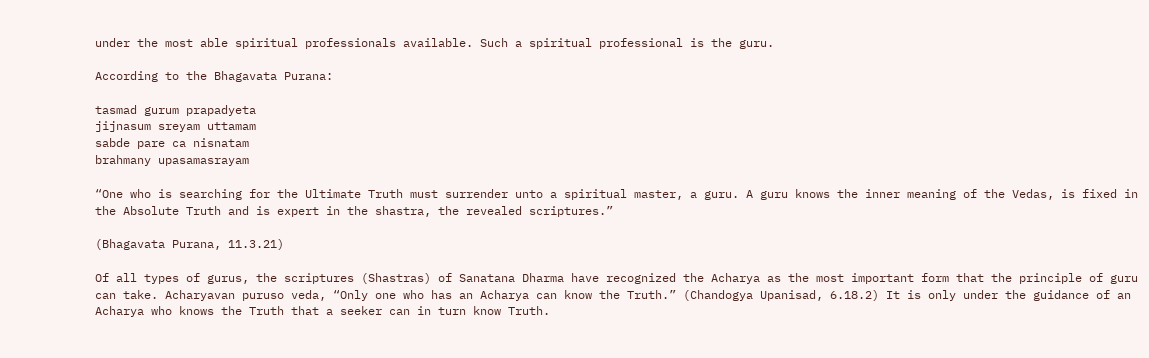under the most able spiritual professionals available. Such a spiritual professional is the guru.

According to the Bhagavata Purana:

tasmad gurum prapadyeta
jijnasum sreyam uttamam
sabde pare ca nisnatam
brahmany upasamasrayam

“One who is searching for the Ultimate Truth must surrender unto a spiritual master, a guru. A guru knows the inner meaning of the Vedas, is fixed in the Absolute Truth and is expert in the shastra, the revealed scriptures.”

(Bhagavata Purana, 11.3.21)

Of all types of gurus, the scriptures (Shastras) of Sanatana Dharma have recognized the Acharya as the most important form that the principle of guru can take. Acharyavan puruso veda, “Only one who has an Acharya can know the Truth.” (Chandogya Upanisad, 6.18.2) It is only under the guidance of an Acharya who knows the Truth that a seeker can in turn know Truth.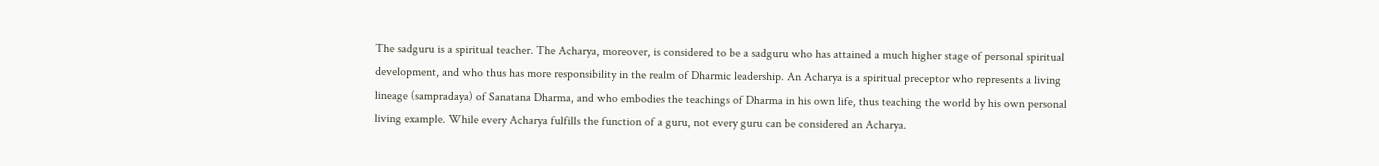The sadguru is a spiritual teacher. The Acharya, moreover, is considered to be a sadguru who has attained a much higher stage of personal spiritual development, and who thus has more responsibility in the realm of Dharmic leadership. An Acharya is a spiritual preceptor who represents a living lineage (sampradaya) of Sanatana Dharma, and who embodies the teachings of Dharma in his own life, thus teaching the world by his own personal living example. While every Acharya fulfills the function of a guru, not every guru can be considered an Acharya.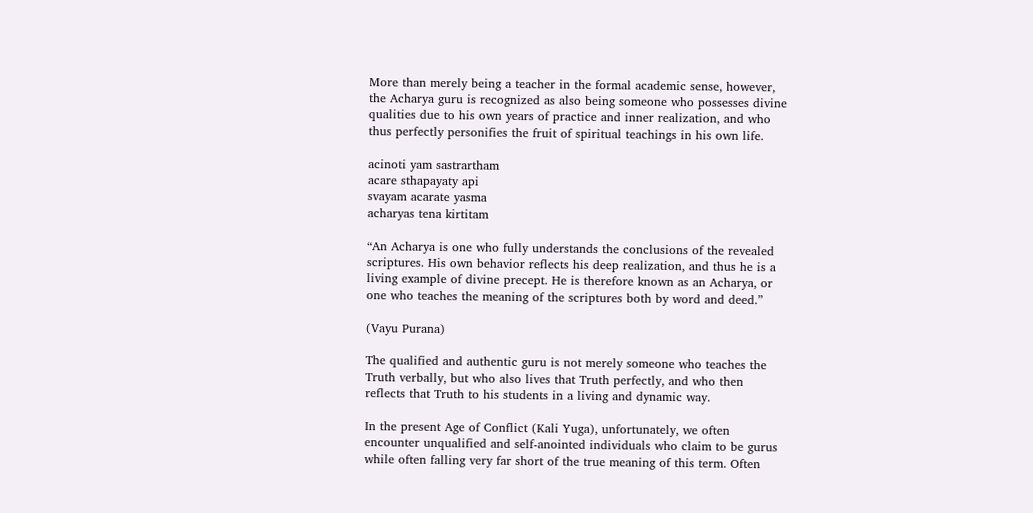More than merely being a teacher in the formal academic sense, however, the Acharya guru is recognized as also being someone who possesses divine qualities due to his own years of practice and inner realization, and who thus perfectly personifies the fruit of spiritual teachings in his own life.

acinoti yam sastrartham
acare sthapayaty api
svayam acarate yasma
acharyas tena kirtitam

“An Acharya is one who fully understands the conclusions of the revealed scriptures. His own behavior reflects his deep realization, and thus he is a living example of divine precept. He is therefore known as an Acharya, or one who teaches the meaning of the scriptures both by word and deed.”

(Vayu Purana)

The qualified and authentic guru is not merely someone who teaches the Truth verbally, but who also lives that Truth perfectly, and who then reflects that Truth to his students in a living and dynamic way.

In the present Age of Conflict (Kali Yuga), unfortunately, we often encounter unqualified and self-anointed individuals who claim to be gurus while often falling very far short of the true meaning of this term. Often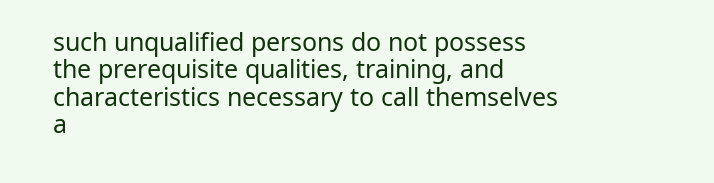such unqualified persons do not possess the prerequisite qualities, training, and characteristics necessary to call themselves a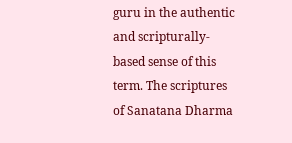guru in the authentic and scripturally-based sense of this term. The scriptures of Sanatana Dharma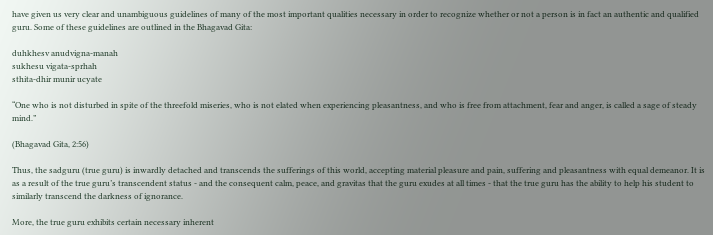have given us very clear and unambiguous guidelines of many of the most important qualities necessary in order to recognize whether or not a person is in fact an authentic and qualified guru. Some of these guidelines are outlined in the Bhagavad Gita:

duhkhesv anudvigna-manah
sukhesu vigata-sprhah
sthita-dhir munir ucyate

“One who is not disturbed in spite of the threefold miseries, who is not elated when experiencing pleasantness, and who is free from attachment, fear and anger, is called a sage of steady mind.”

(Bhagavad Gita, 2:56)

Thus, the sadguru (true guru) is inwardly detached and transcends the sufferings of this world, accepting material pleasure and pain, suffering and pleasantness with equal demeanor. It is as a result of the true guru’s transcendent status - and the consequent calm, peace, and gravitas that the guru exudes at all times - that the true guru has the ability to help his student to similarly transcend the darkness of ignorance.

More, the true guru exhibits certain necessary inherent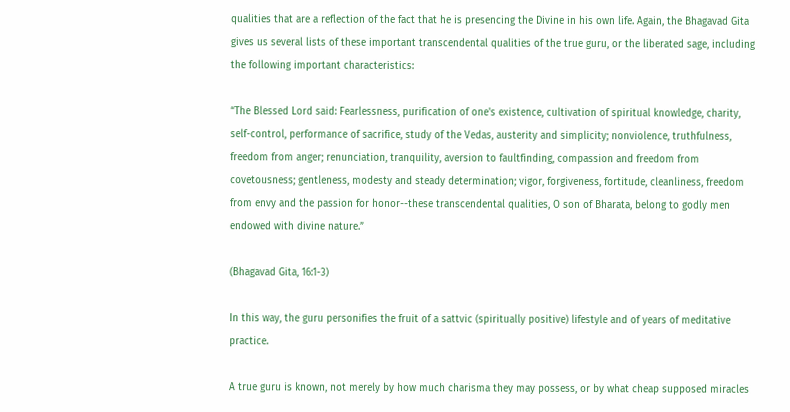qualities that are a reflection of the fact that he is presencing the Divine in his own life. Again, the Bhagavad Gita gives us several lists of these important transcendental qualities of the true guru, or the liberated sage, including the following important characteristics:

“The Blessed Lord said: Fearlessness, purification of one's existence, cultivation of spiritual knowledge, charity, self-control, performance of sacrifice, study of the Vedas, austerity and simplicity; nonviolence, truthfulness, freedom from anger; renunciation, tranquility, aversion to faultfinding, compassion and freedom from covetousness; gentleness, modesty and steady determination; vigor, forgiveness, fortitude, cleanliness, freedom from envy and the passion for honor--these transcendental qualities, O son of Bharata, belong to godly men endowed with divine nature.”

(Bhagavad Gita, 16:1-3)

In this way, the guru personifies the fruit of a sattvic (spiritually positive) lifestyle and of years of meditative practice.

A true guru is known, not merely by how much charisma they may possess, or by what cheap supposed miracles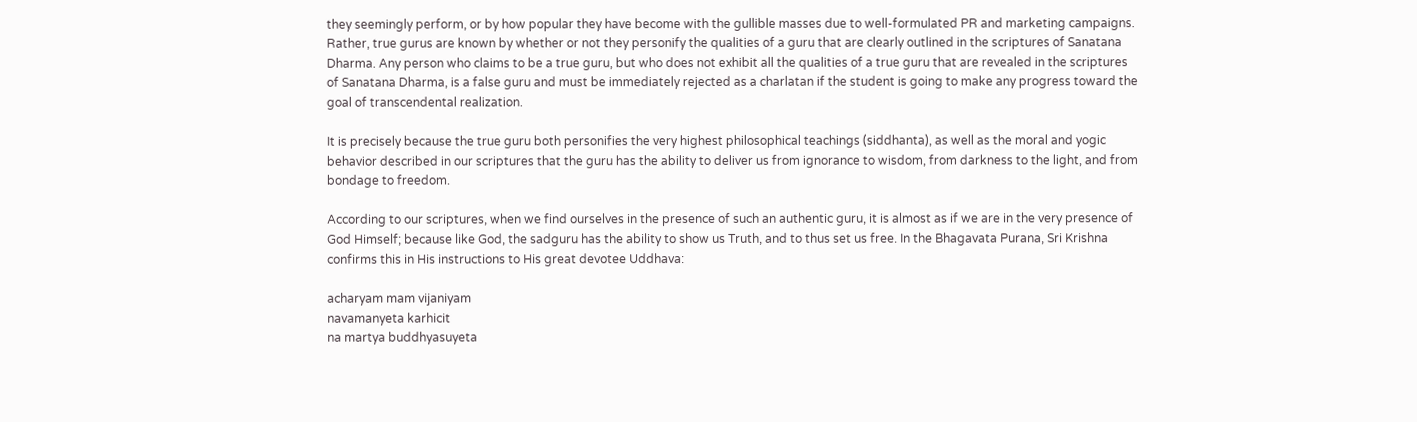they seemingly perform, or by how popular they have become with the gullible masses due to well-formulated PR and marketing campaigns. Rather, true gurus are known by whether or not they personify the qualities of a guru that are clearly outlined in the scriptures of Sanatana Dharma. Any person who claims to be a true guru, but who does not exhibit all the qualities of a true guru that are revealed in the scriptures of Sanatana Dharma, is a false guru and must be immediately rejected as a charlatan if the student is going to make any progress toward the goal of transcendental realization.

It is precisely because the true guru both personifies the very highest philosophical teachings (siddhanta), as well as the moral and yogic behavior described in our scriptures that the guru has the ability to deliver us from ignorance to wisdom, from darkness to the light, and from bondage to freedom.

According to our scriptures, when we find ourselves in the presence of such an authentic guru, it is almost as if we are in the very presence of God Himself; because like God, the sadguru has the ability to show us Truth, and to thus set us free. In the Bhagavata Purana, Sri Krishna confirms this in His instructions to His great devotee Uddhava:

acharyam mam vijaniyam
navamanyeta karhicit
na martya buddhyasuyeta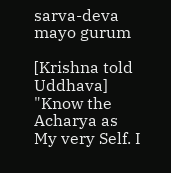sarva-deva mayo gurum

[Krishna told Uddhava] "Know the Acharya as My very Self. I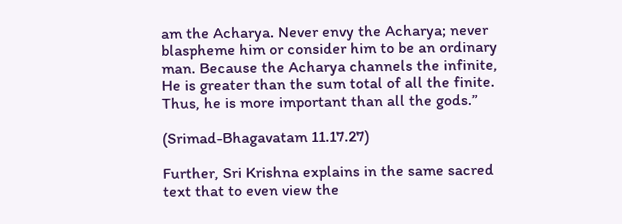am the Acharya. Never envy the Acharya; never blaspheme him or consider him to be an ordinary man. Because the Acharya channels the infinite, He is greater than the sum total of all the finite. Thus, he is more important than all the gods.”

(Srimad-Bhagavatam 11.17.27)

Further, Sri Krishna explains in the same sacred text that to even view the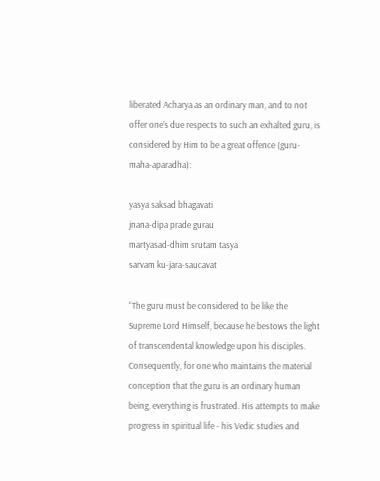liberated Acharya as an ordinary man, and to not offer one’s due respects to such an exhalted guru, is considered by Him to be a great offence (guru-maha-aparadha):

yasya saksad bhagavati
jnana-dipa prade gurau
martyasad-dhim srutam tasya
sarvam ku-jara-saucavat

“The guru must be considered to be like the Supreme Lord Himself, because he bestows the light of transcendental knowledge upon his disciples. Consequently, for one who maintains the material conception that the guru is an ordinary human being, everything is frustrated. His attempts to make progress in spiritual life - his Vedic studies and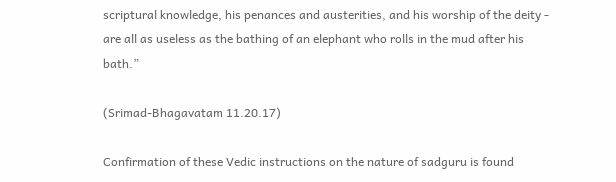scriptural knowledge, his penances and austerities, and his worship of the deity - are all as useless as the bathing of an elephant who rolls in the mud after his bath.”

(Srimad-Bhagavatam 11.20.17)

Confirmation of these Vedic instructions on the nature of sadguru is found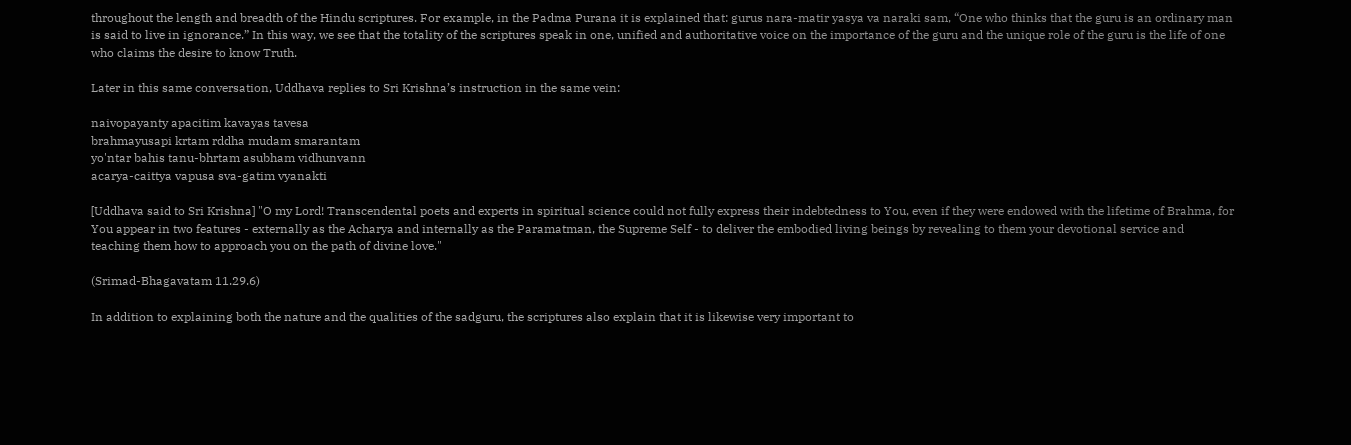throughout the length and breadth of the Hindu scriptures. For example, in the Padma Purana it is explained that: gurus nara-matir yasya va naraki sam, “One who thinks that the guru is an ordinary man is said to live in ignorance.” In this way, we see that the totality of the scriptures speak in one, unified and authoritative voice on the importance of the guru and the unique role of the guru is the life of one who claims the desire to know Truth.

Later in this same conversation, Uddhava replies to Sri Krishna’s instruction in the same vein:

naivopayanty apacitim kavayas tavesa
brahmayusapi krtam rddha mudam smarantam
yo'ntar bahis tanu-bhrtam asubham vidhunvann
acarya-caittya vapusa sva-gatim vyanakti

[Uddhava said to Sri Krishna] "O my Lord! Transcendental poets and experts in spiritual science could not fully express their indebtedness to You, even if they were endowed with the lifetime of Brahma, for You appear in two features - externally as the Acharya and internally as the Paramatman, the Supreme Self - to deliver the embodied living beings by revealing to them your devotional service and teaching them how to approach you on the path of divine love."

(Srimad-Bhagavatam 11.29.6)

In addition to explaining both the nature and the qualities of the sadguru, the scriptures also explain that it is likewise very important to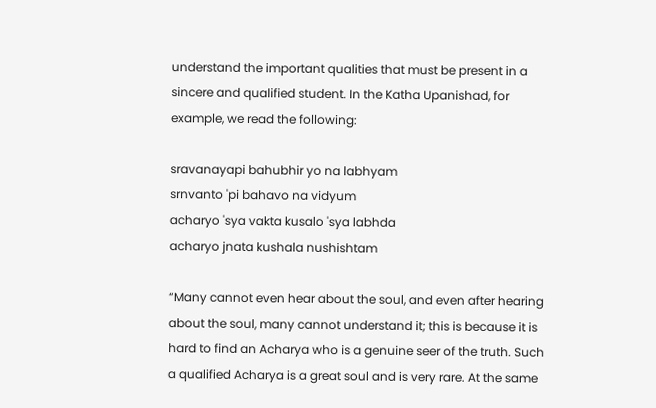understand the important qualities that must be present in a sincere and qualified student. In the Katha Upanishad, for example, we read the following:

sravanayapi bahubhir yo na labhyam
srnvanto 'pi bahavo na vidyum
acharyo 'sya vakta kusalo 'sya labhda
acharyo jnata kushala nushishtam

“Many cannot even hear about the soul, and even after hearing about the soul, many cannot understand it; this is because it is hard to find an Acharya who is a genuine seer of the truth. Such a qualified Acharya is a great soul and is very rare. At the same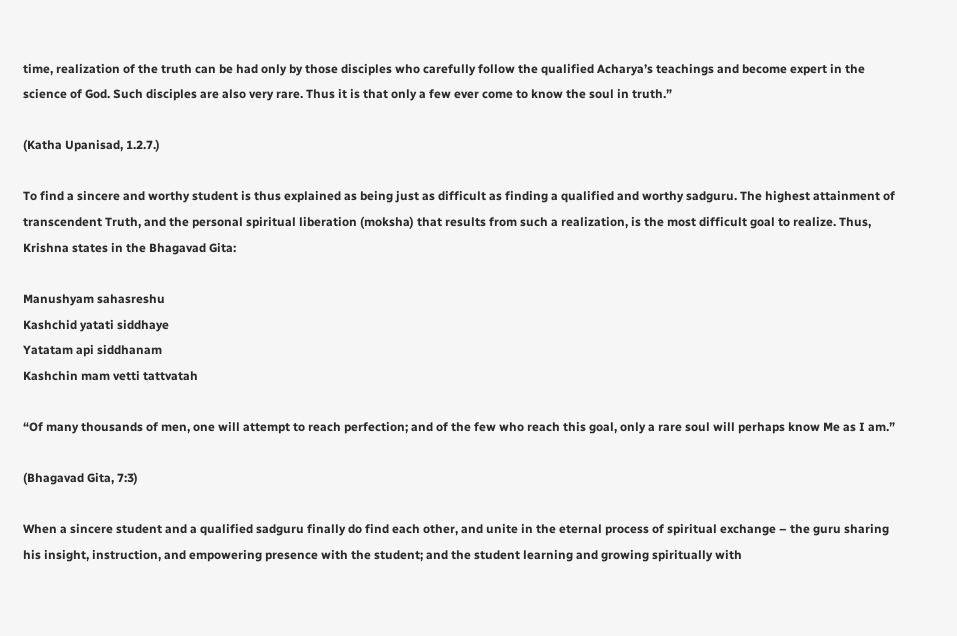time, realization of the truth can be had only by those disciples who carefully follow the qualified Acharya’s teachings and become expert in the science of God. Such disciples are also very rare. Thus it is that only a few ever come to know the soul in truth.”

(Katha Upanisad, 1.2.7.)

To find a sincere and worthy student is thus explained as being just as difficult as finding a qualified and worthy sadguru. The highest attainment of transcendent Truth, and the personal spiritual liberation (moksha) that results from such a realization, is the most difficult goal to realize. Thus, Krishna states in the Bhagavad Gita:

Manushyam sahasreshu
Kashchid yatati siddhaye
Yatatam api siddhanam
Kashchin mam vetti tattvatah

“Of many thousands of men, one will attempt to reach perfection; and of the few who reach this goal, only a rare soul will perhaps know Me as I am.”

(Bhagavad Gita, 7:3)

When a sincere student and a qualified sadguru finally do find each other, and unite in the eternal process of spiritual exchange – the guru sharing his insight, instruction, and empowering presence with the student; and the student learning and growing spiritually with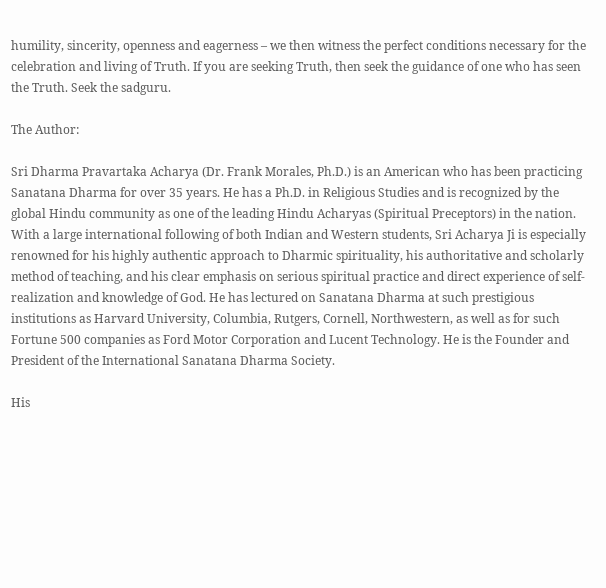humility, sincerity, openness and eagerness – we then witness the perfect conditions necessary for the celebration and living of Truth. If you are seeking Truth, then seek the guidance of one who has seen the Truth. Seek the sadguru.

The Author:

Sri Dharma Pravartaka Acharya (Dr. Frank Morales, Ph.D.) is an American who has been practicing Sanatana Dharma for over 35 years. He has a Ph.D. in Religious Studies and is recognized by the global Hindu community as one of the leading Hindu Acharyas (Spiritual Preceptors) in the nation. With a large international following of both Indian and Western students, Sri Acharya Ji is especially renowned for his highly authentic approach to Dharmic spirituality, his authoritative and scholarly method of teaching, and his clear emphasis on serious spiritual practice and direct experience of self-realization and knowledge of God. He has lectured on Sanatana Dharma at such prestigious institutions as Harvard University, Columbia, Rutgers, Cornell, Northwestern, as well as for such Fortune 500 companies as Ford Motor Corporation and Lucent Technology. He is the Founder and President of the International Sanatana Dharma Society.

His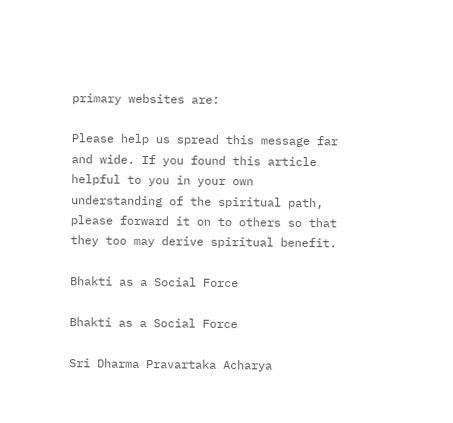primary websites are:

Please help us spread this message far and wide. If you found this article helpful to you in your own understanding of the spiritual path, please forward it on to others so that they too may derive spiritual benefit.

Bhakti as a Social Force

Bhakti as a Social Force

Sri Dharma Pravartaka Acharya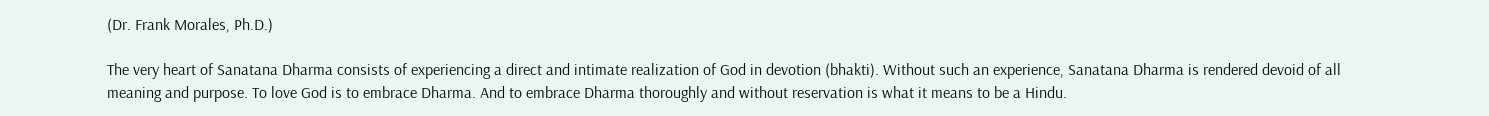(Dr. Frank Morales, Ph.D.)

The very heart of Sanatana Dharma consists of experiencing a direct and intimate realization of God in devotion (bhakti). Without such an experience, Sanatana Dharma is rendered devoid of all meaning and purpose. To love God is to embrace Dharma. And to embrace Dharma thoroughly and without reservation is what it means to be a Hindu.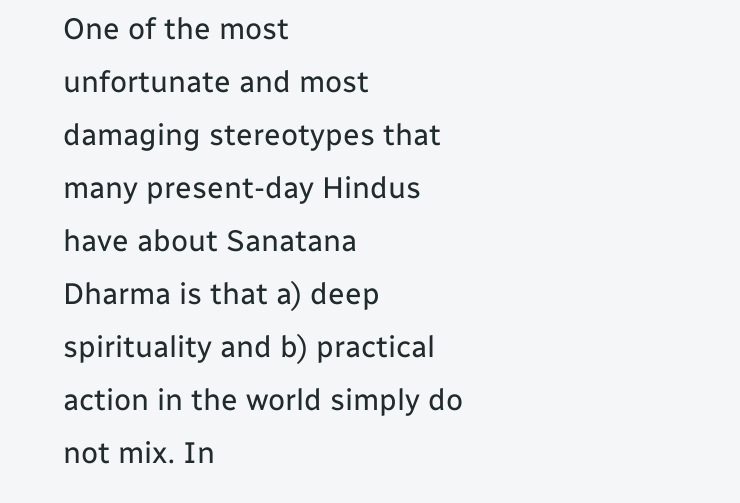One of the most unfortunate and most damaging stereotypes that many present-day Hindus have about Sanatana Dharma is that a) deep spirituality and b) practical action in the world simply do not mix. In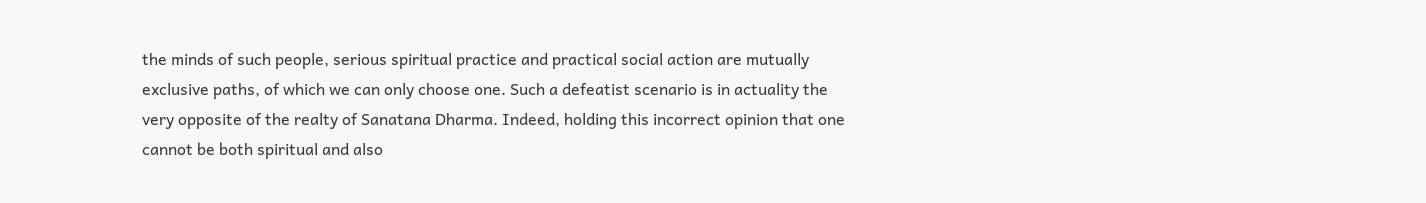the minds of such people, serious spiritual practice and practical social action are mutually exclusive paths, of which we can only choose one. Such a defeatist scenario is in actuality the very opposite of the realty of Sanatana Dharma. Indeed, holding this incorrect opinion that one cannot be both spiritual and also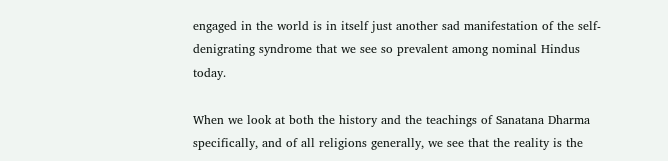engaged in the world is in itself just another sad manifestation of the self-denigrating syndrome that we see so prevalent among nominal Hindus today.

When we look at both the history and the teachings of Sanatana Dharma specifically, and of all religions generally, we see that the reality is the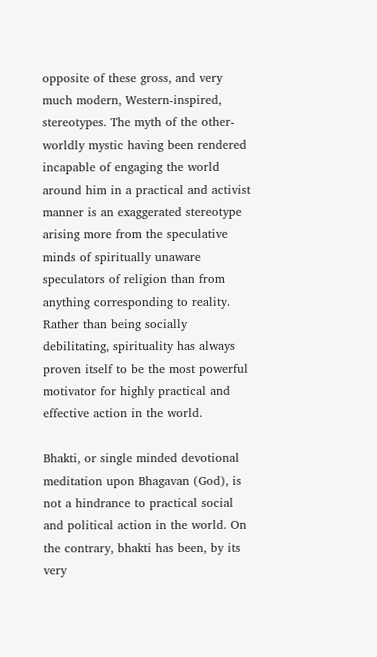opposite of these gross, and very much modern, Western-inspired, stereotypes. The myth of the other-worldly mystic having been rendered incapable of engaging the world around him in a practical and activist manner is an exaggerated stereotype arising more from the speculative minds of spiritually unaware speculators of religion than from anything corresponding to reality. Rather than being socially debilitating, spirituality has always proven itself to be the most powerful motivator for highly practical and effective action in the world.

Bhakti, or single minded devotional meditation upon Bhagavan (God), is not a hindrance to practical social and political action in the world. On the contrary, bhakti has been, by its very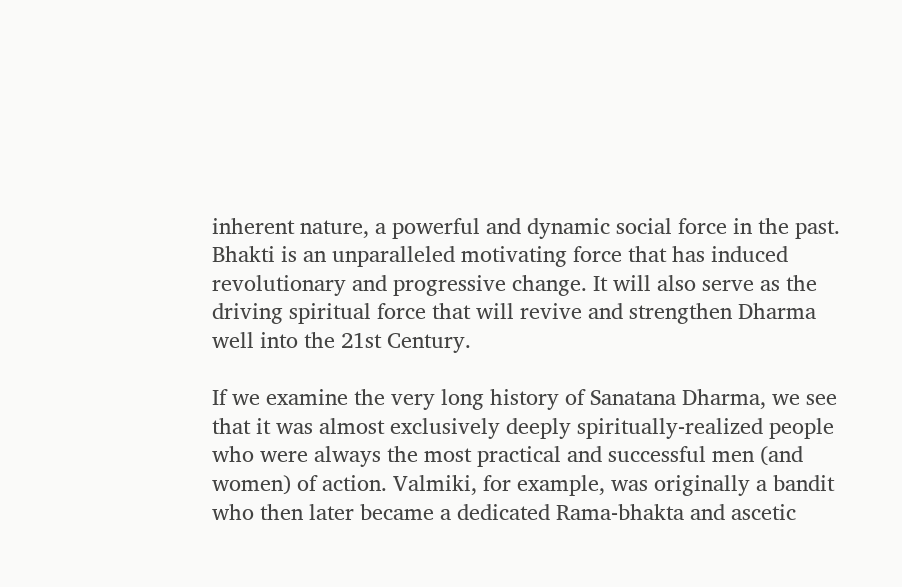inherent nature, a powerful and dynamic social force in the past. Bhakti is an unparalleled motivating force that has induced revolutionary and progressive change. It will also serve as the driving spiritual force that will revive and strengthen Dharma well into the 21st Century.

If we examine the very long history of Sanatana Dharma, we see that it was almost exclusively deeply spiritually-realized people who were always the most practical and successful men (and women) of action. Valmiki, for example, was originally a bandit who then later became a dedicated Rama-bhakta and ascetic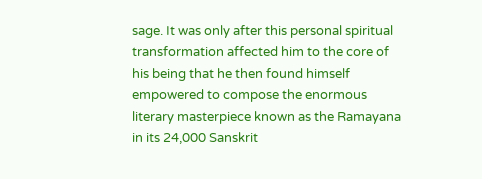sage. It was only after this personal spiritual transformation affected him to the core of his being that he then found himself empowered to compose the enormous literary masterpiece known as the Ramayana in its 24,000 Sanskrit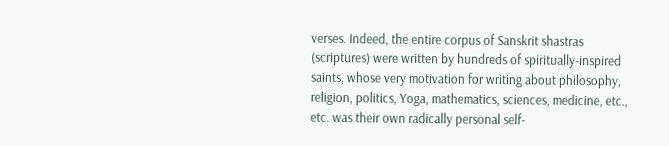verses. Indeed, the entire corpus of Sanskrit shastras (scriptures) were written by hundreds of spiritually-inspired saints, whose very motivation for writing about philosophy, religion, politics, Yoga, mathematics, sciences, medicine, etc., etc. was their own radically personal self-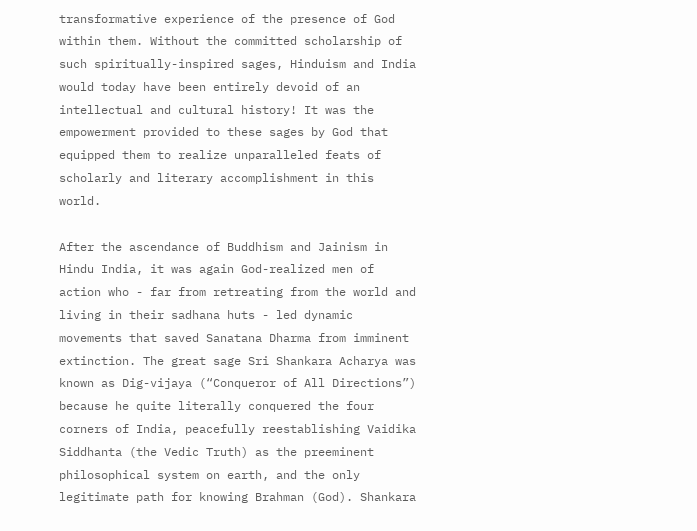transformative experience of the presence of God within them. Without the committed scholarship of such spiritually-inspired sages, Hinduism and India would today have been entirely devoid of an intellectual and cultural history! It was the empowerment provided to these sages by God that equipped them to realize unparalleled feats of scholarly and literary accomplishment in this world.

After the ascendance of Buddhism and Jainism in Hindu India, it was again God-realized men of action who - far from retreating from the world and living in their sadhana huts - led dynamic movements that saved Sanatana Dharma from imminent extinction. The great sage Sri Shankara Acharya was known as Dig-vijaya (“Conqueror of All Directions”) because he quite literally conquered the four corners of India, peacefully reestablishing Vaidika Siddhanta (the Vedic Truth) as the preeminent philosophical system on earth, and the only legitimate path for knowing Brahman (God). Shankara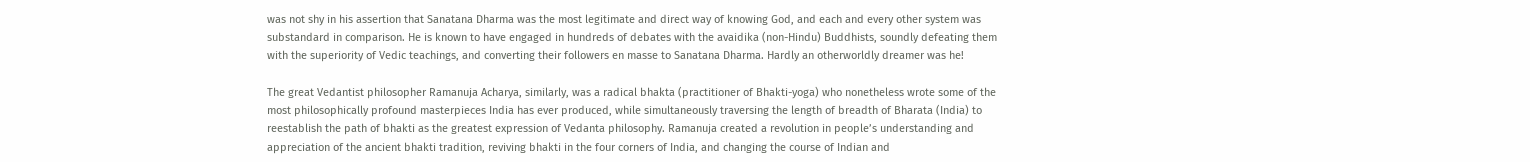was not shy in his assertion that Sanatana Dharma was the most legitimate and direct way of knowing God, and each and every other system was substandard in comparison. He is known to have engaged in hundreds of debates with the avaidika (non-Hindu) Buddhists, soundly defeating them with the superiority of Vedic teachings, and converting their followers en masse to Sanatana Dharma. Hardly an otherworldly dreamer was he!

The great Vedantist philosopher Ramanuja Acharya, similarly, was a radical bhakta (practitioner of Bhakti-yoga) who nonetheless wrote some of the most philosophically profound masterpieces India has ever produced, while simultaneously traversing the length of breadth of Bharata (India) to reestablish the path of bhakti as the greatest expression of Vedanta philosophy. Ramanuja created a revolution in people’s understanding and appreciation of the ancient bhakti tradition, reviving bhakti in the four corners of India, and changing the course of Indian and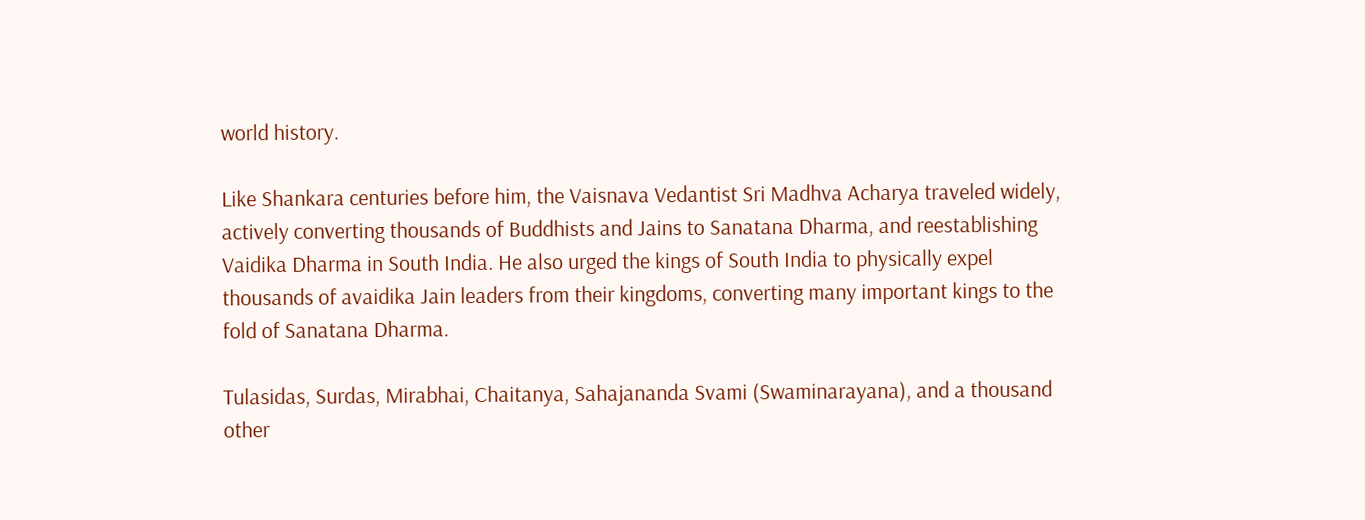world history.

Like Shankara centuries before him, the Vaisnava Vedantist Sri Madhva Acharya traveled widely, actively converting thousands of Buddhists and Jains to Sanatana Dharma, and reestablishing Vaidika Dharma in South India. He also urged the kings of South India to physically expel thousands of avaidika Jain leaders from their kingdoms, converting many important kings to the fold of Sanatana Dharma.

Tulasidas, Surdas, Mirabhai, Chaitanya, Sahajananda Svami (Swaminarayana), and a thousand other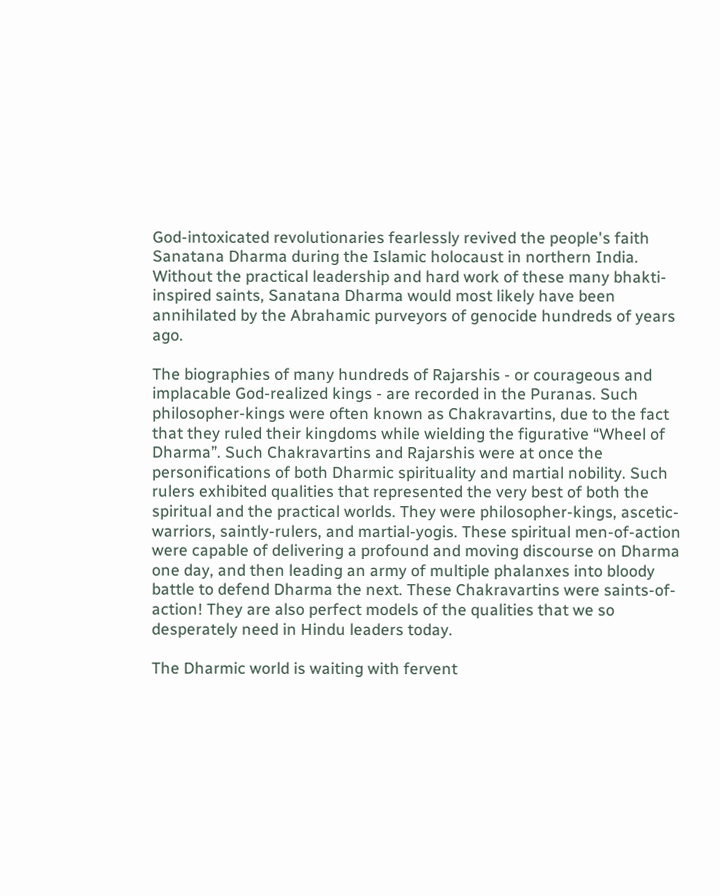God-intoxicated revolutionaries fearlessly revived the people's faith Sanatana Dharma during the Islamic holocaust in northern India. Without the practical leadership and hard work of these many bhakti-inspired saints, Sanatana Dharma would most likely have been annihilated by the Abrahamic purveyors of genocide hundreds of years ago.

The biographies of many hundreds of Rajarshis - or courageous and implacable God-realized kings - are recorded in the Puranas. Such philosopher-kings were often known as Chakravartins, due to the fact that they ruled their kingdoms while wielding the figurative “Wheel of Dharma”. Such Chakravartins and Rajarshis were at once the personifications of both Dharmic spirituality and martial nobility. Such rulers exhibited qualities that represented the very best of both the spiritual and the practical worlds. They were philosopher-kings, ascetic-warriors, saintly-rulers, and martial-yogis. These spiritual men-of-action were capable of delivering a profound and moving discourse on Dharma one day, and then leading an army of multiple phalanxes into bloody battle to defend Dharma the next. These Chakravartins were saints-of-action! They are also perfect models of the qualities that we so desperately need in Hindu leaders today.

The Dharmic world is waiting with fervent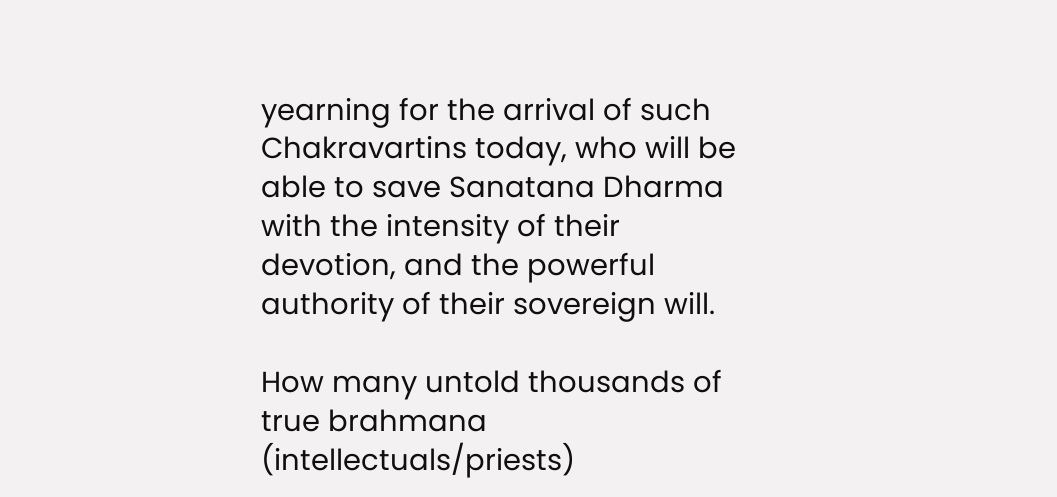yearning for the arrival of such Chakravartins today, who will be able to save Sanatana Dharma with the intensity of their devotion, and the powerful authority of their sovereign will.

How many untold thousands of true brahmana (intellectuals/priests)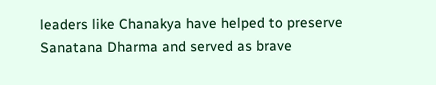leaders like Chanakya have helped to preserve Sanatana Dharma and served as brave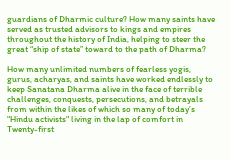guardians of Dharmic culture? How many saints have served as trusted advisors to kings and empires throughout the history of India, helping to steer the great “ship of state” toward to the path of Dharma?

How many unlimited numbers of fearless yogis, gurus, acharyas, and saints have worked endlessly to keep Sanatana Dharma alive in the face of terrible challenges, conquests, persecutions, and betrayals from within the likes of which so many of today’s "Hindu activists" living in the lap of comfort in Twenty-first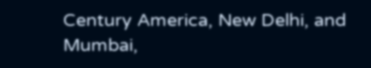Century America, New Delhi, and Mumbai,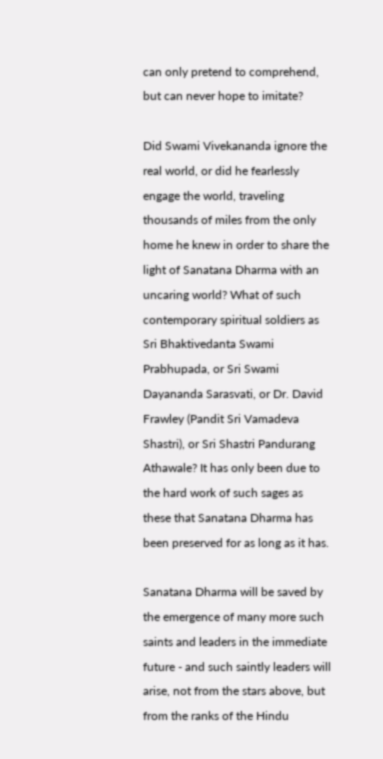can only pretend to comprehend, but can never hope to imitate?

Did Swami Vivekananda ignore the real world, or did he fearlessly engage the world, traveling thousands of miles from the only home he knew in order to share the light of Sanatana Dharma with an uncaring world? What of such contemporary spiritual soldiers as Sri Bhaktivedanta Swami Prabhupada, or Sri Swami Dayananda Sarasvati, or Dr. David Frawley (Pandit Sri Vamadeva Shastri), or Sri Shastri Pandurang Athawale? It has only been due to the hard work of such sages as these that Sanatana Dharma has been preserved for as long as it has.

Sanatana Dharma will be saved by the emergence of many more such saints and leaders in the immediate future - and such saintly leaders will arise, not from the stars above, but from the ranks of the Hindu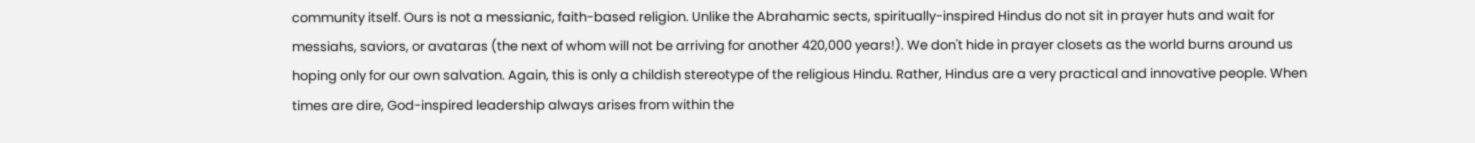community itself. Ours is not a messianic, faith-based religion. Unlike the Abrahamic sects, spiritually-inspired Hindus do not sit in prayer huts and wait for messiahs, saviors, or avataras (the next of whom will not be arriving for another 420,000 years!). We don't hide in prayer closets as the world burns around us hoping only for our own salvation. Again, this is only a childish stereotype of the religious Hindu. Rather, Hindus are a very practical and innovative people. When times are dire, God-inspired leadership always arises from within the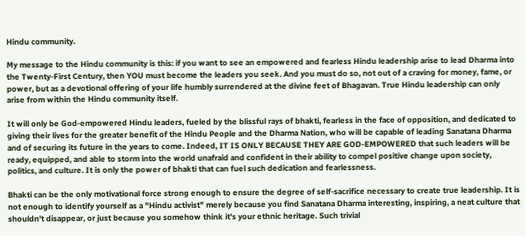Hindu community.

My message to the Hindu community is this: if you want to see an empowered and fearless Hindu leadership arise to lead Dharma into the Twenty-First Century, then YOU must become the leaders you seek. And you must do so, not out of a craving for money, fame, or power, but as a devotional offering of your life humbly surrendered at the divine feet of Bhagavan. True Hindu leadership can only arise from within the Hindu community itself.

It will only be God-empowered Hindu leaders, fueled by the blissful rays of bhakti, fearless in the face of opposition, and dedicated to giving their lives for the greater benefit of the Hindu People and the Dharma Nation, who will be capable of leading Sanatana Dharma and of securing its future in the years to come. Indeed, IT IS ONLY BECAUSE THEY ARE GOD-EMPOWERED that such leaders will be ready, equipped, and able to storm into the world unafraid and confident in their ability to compel positive change upon society, politics, and culture. It is only the power of bhakti that can fuel such dedication and fearlessness.

Bhakti can be the only motivational force strong enough to ensure the degree of self-sacrifice necessary to create true leadership. It is not enough to identify yourself as a "Hindu activist" merely because you find Sanatana Dharma interesting, inspiring, a neat culture that shouldn't disappear, or just because you somehow think it's your ethnic heritage. Such trivial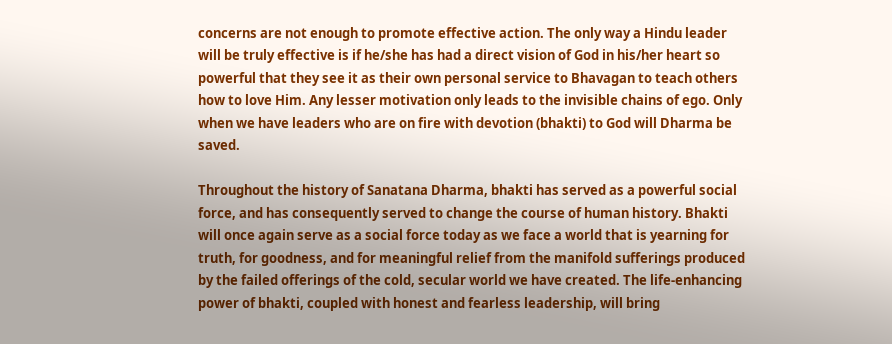concerns are not enough to promote effective action. The only way a Hindu leader will be truly effective is if he/she has had a direct vision of God in his/her heart so powerful that they see it as their own personal service to Bhavagan to teach others how to love Him. Any lesser motivation only leads to the invisible chains of ego. Only when we have leaders who are on fire with devotion (bhakti) to God will Dharma be saved.

Throughout the history of Sanatana Dharma, bhakti has served as a powerful social force, and has consequently served to change the course of human history. Bhakti will once again serve as a social force today as we face a world that is yearning for truth, for goodness, and for meaningful relief from the manifold sufferings produced by the failed offerings of the cold, secular world we have created. The life-enhancing power of bhakti, coupled with honest and fearless leadership, will bring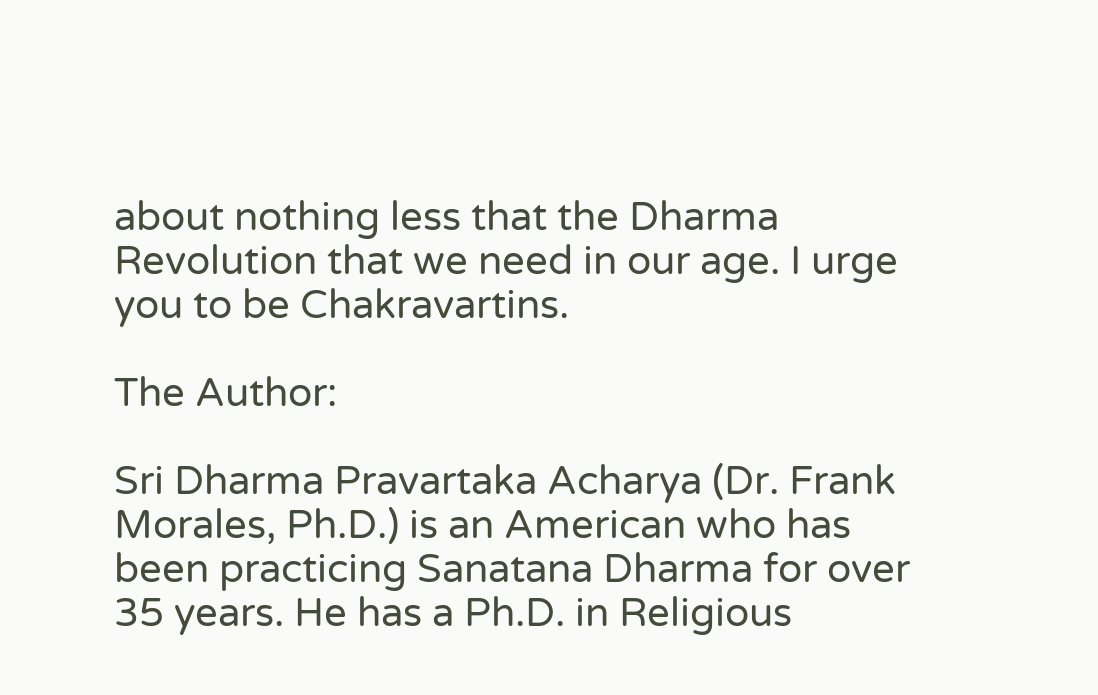about nothing less that the Dharma Revolution that we need in our age. I urge you to be Chakravartins.

The Author:

Sri Dharma Pravartaka Acharya (Dr. Frank Morales, Ph.D.) is an American who has been practicing Sanatana Dharma for over 35 years. He has a Ph.D. in Religious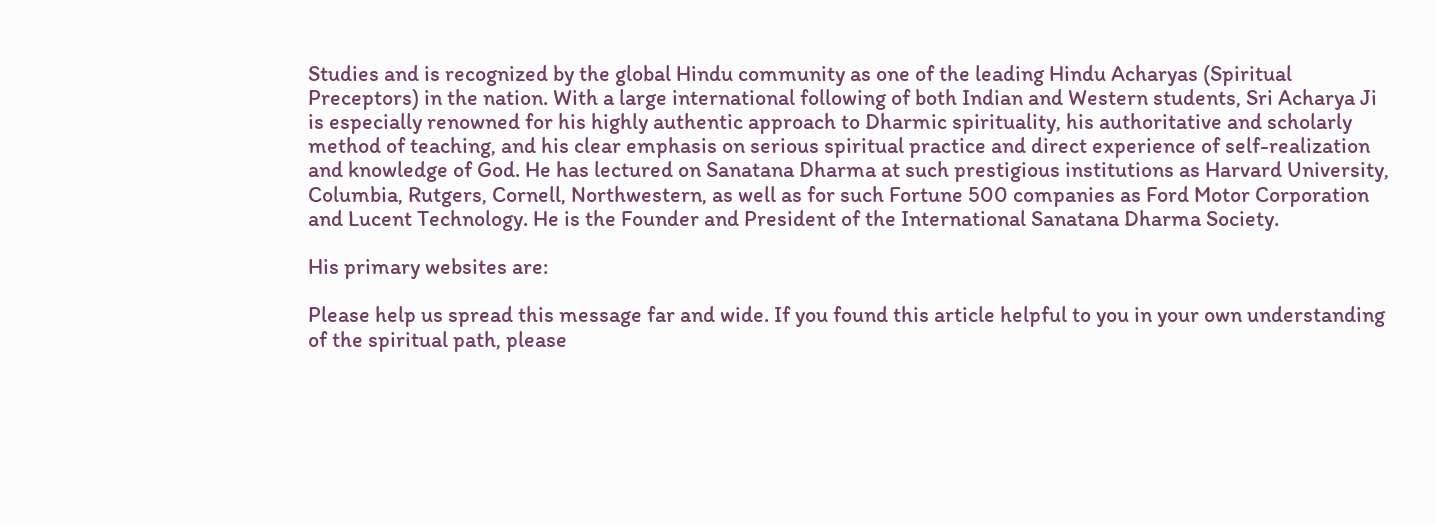Studies and is recognized by the global Hindu community as one of the leading Hindu Acharyas (Spiritual Preceptors) in the nation. With a large international following of both Indian and Western students, Sri Acharya Ji is especially renowned for his highly authentic approach to Dharmic spirituality, his authoritative and scholarly method of teaching, and his clear emphasis on serious spiritual practice and direct experience of self-realization and knowledge of God. He has lectured on Sanatana Dharma at such prestigious institutions as Harvard University, Columbia, Rutgers, Cornell, Northwestern, as well as for such Fortune 500 companies as Ford Motor Corporation and Lucent Technology. He is the Founder and President of the International Sanatana Dharma Society.

His primary websites are:

Please help us spread this message far and wide. If you found this article helpful to you in your own understanding of the spiritual path, please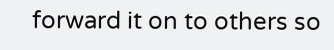forward it on to others so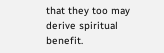that they too may derive spiritual benefit.